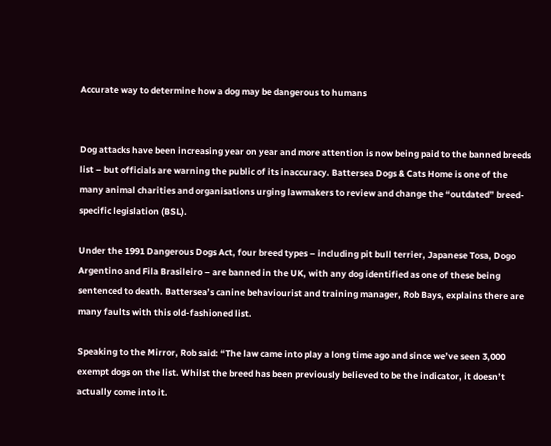Accurate way to determine how a dog may be dangerous to humans


Dog attacks have been increasing year on year and more attention is now being paid to the banned breeds list – but officials are warning the public of its inaccuracy. Battersea Dogs & Cats Home is one of the many animal charities and organisations urging lawmakers to review and change the “outdated” breed-specific legislation (BSL).

Under the 1991 Dangerous Dogs Act, four breed types – including pit bull terrier, Japanese Tosa, Dogo Argentino and Fila Brasileiro – are banned in the UK, with any dog identified as one of these being sentenced to death. Battersea’s canine behaviourist and training manager, Rob Bays, explains there are many faults with this old-fashioned list.

Speaking to the Mirror, Rob said: “The law came into play a long time ago and since we’ve seen 3,000 exempt dogs on the list. Whilst the breed has been previously believed to be the indicator, it doesn’t actually come into it.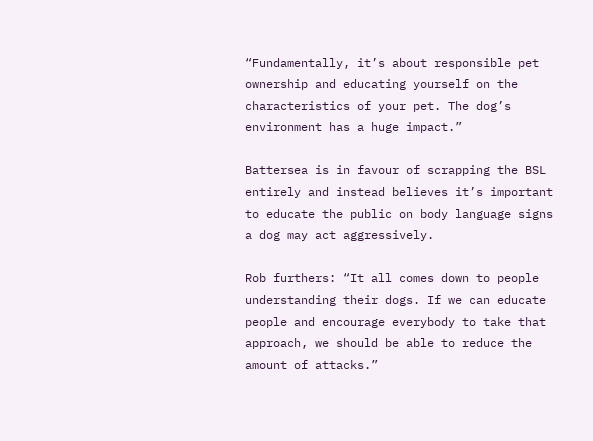“Fundamentally, it’s about responsible pet ownership and educating yourself on the characteristics of your pet. The dog’s environment has a huge impact.”

Battersea is in favour of scrapping the BSL entirely and instead believes it’s important to educate the public on body language signs a dog may act aggressively.

Rob furthers: “It all comes down to people understanding their dogs. If we can educate people and encourage everybody to take that approach, we should be able to reduce the amount of attacks.”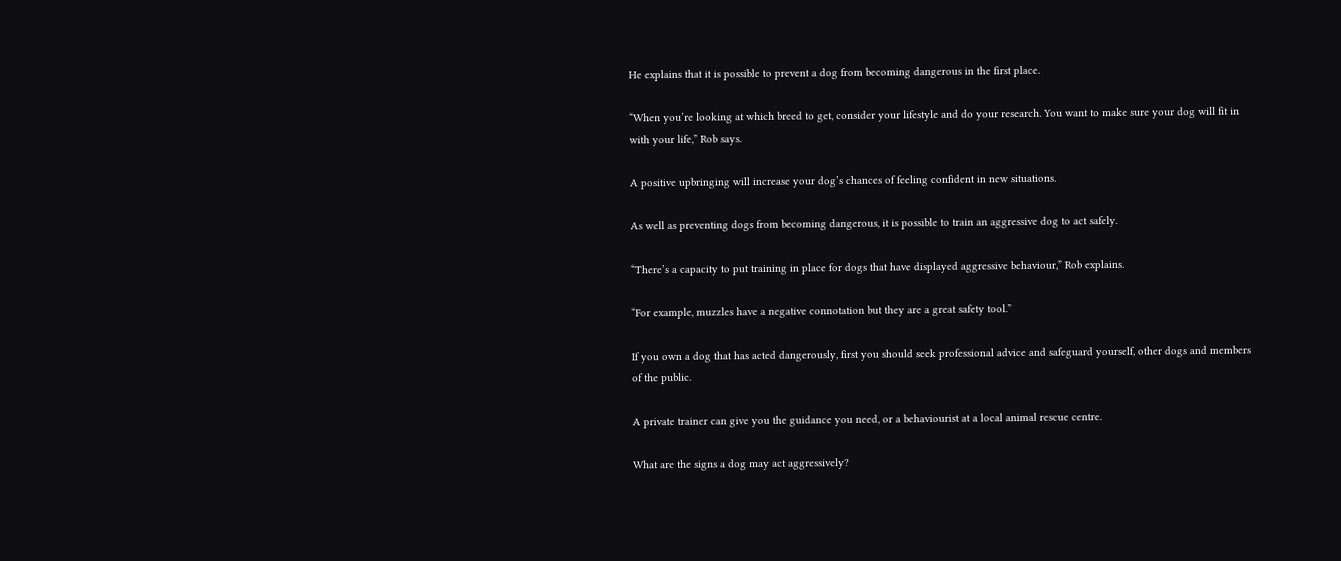He explains that it is possible to prevent a dog from becoming dangerous in the first place.

“When you’re looking at which breed to get, consider your lifestyle and do your research. You want to make sure your dog will fit in with your life,” Rob says.

A positive upbringing will increase your dog’s chances of feeling confident in new situations.

As well as preventing dogs from becoming dangerous, it is possible to train an aggressive dog to act safely.

“There’s a capacity to put training in place for dogs that have displayed aggressive behaviour,” Rob explains.

“For example, muzzles have a negative connotation but they are a great safety tool.”

If you own a dog that has acted dangerously, first you should seek professional advice and safeguard yourself, other dogs and members of the public.

A private trainer can give you the guidance you need, or a behaviourist at a local animal rescue centre.

What are the signs a dog may act aggressively?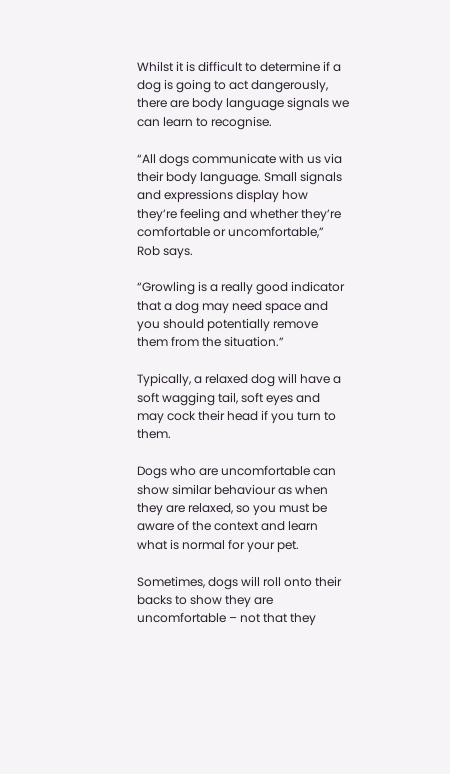Whilst it is difficult to determine if a dog is going to act dangerously, there are body language signals we can learn to recognise.

“All dogs communicate with us via their body language. Small signals and expressions display how they’re feeling and whether they’re comfortable or uncomfortable,” Rob says.

“Growling is a really good indicator that a dog may need space and you should potentially remove them from the situation.”

Typically, a relaxed dog will have a soft wagging tail, soft eyes and may cock their head if you turn to them.

Dogs who are uncomfortable can show similar behaviour as when they are relaxed, so you must be aware of the context and learn what is normal for your pet.

Sometimes, dogs will roll onto their backs to show they are uncomfortable – not that they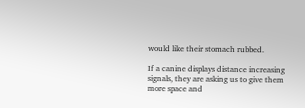would like their stomach rubbed.

If a canine displays distance increasing signals, they are asking us to give them more space and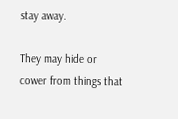stay away.

They may hide or cower from things that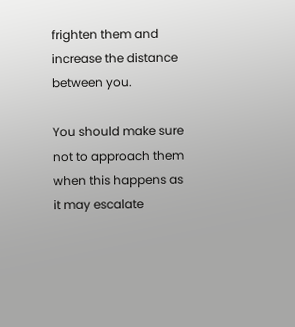frighten them and increase the distance between you.

You should make sure not to approach them when this happens as it may escalate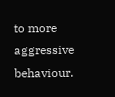to more aggressive behaviour.